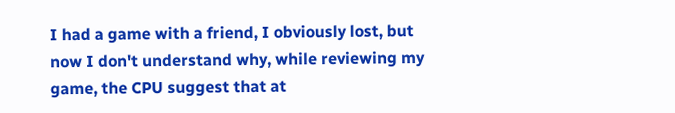I had a game with a friend, I obviously lost, but now I don't understand why, while reviewing my game, the CPU suggest that at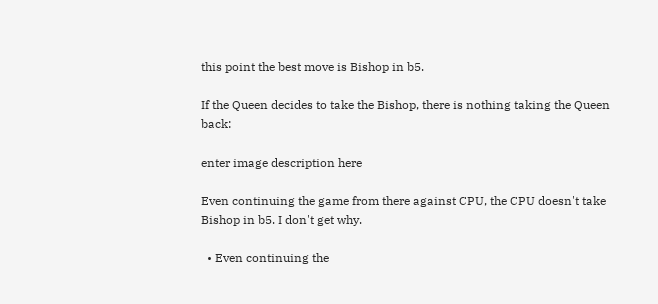this point the best move is Bishop in b5.

If the Queen decides to take the Bishop, there is nothing taking the Queen back:

enter image description here

Even continuing the game from there against CPU, the CPU doesn't take Bishop in b5. I don't get why.

  • Even continuing the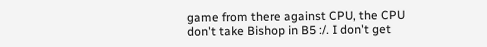game from there against CPU, the CPU don't take Bishop in B5 :/. I don't get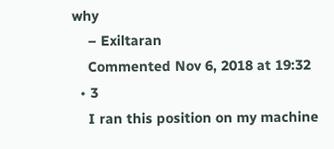why
    – Exiltaran
    Commented Nov 6, 2018 at 19:32
  • 3
    I ran this position on my machine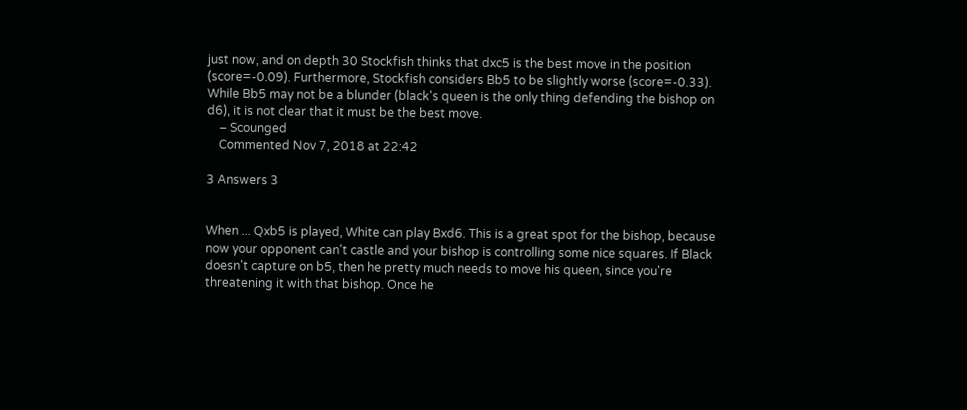just now, and on depth 30 Stockfish thinks that dxc5 is the best move in the position (score=-0.09). Furthermore, Stockfish considers Bb5 to be slightly worse (score=-0.33). While Bb5 may not be a blunder (black's queen is the only thing defending the bishop on d6), it is not clear that it must be the best move.
    – Scounged
    Commented Nov 7, 2018 at 22:42

3 Answers 3


When ... Qxb5 is played, White can play Bxd6. This is a great spot for the bishop, because now your opponent can't castle and your bishop is controlling some nice squares. If Black doesn't capture on b5, then he pretty much needs to move his queen, since you're threatening it with that bishop. Once he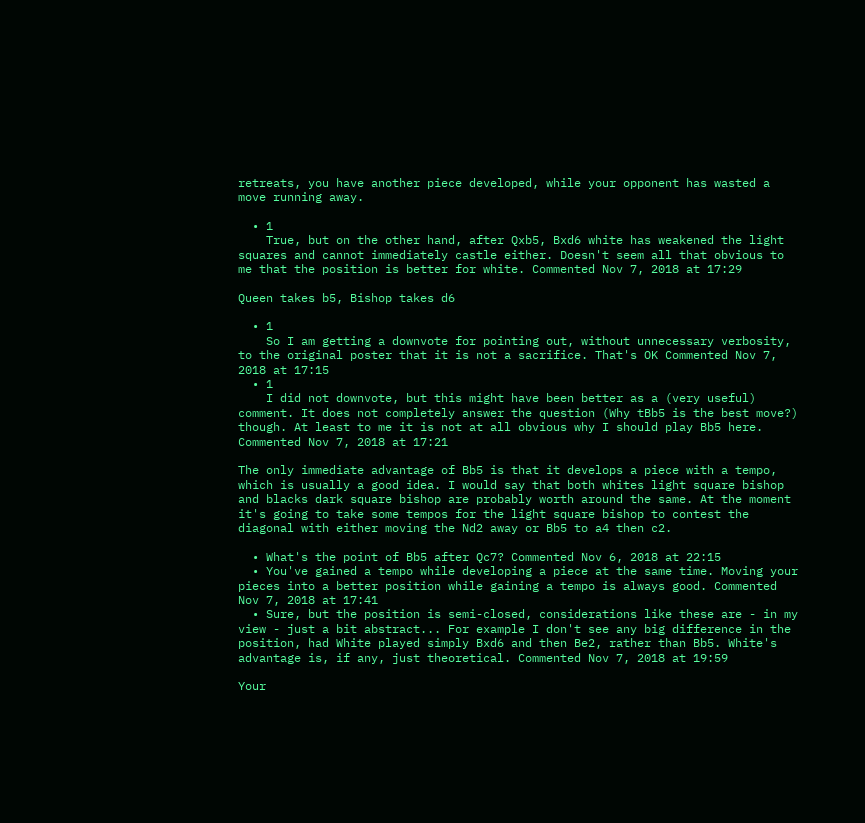retreats, you have another piece developed, while your opponent has wasted a move running away.

  • 1
    True, but on the other hand, after Qxb5, Bxd6 white has weakened the light squares and cannot immediately castle either. Doesn't seem all that obvious to me that the position is better for white. Commented Nov 7, 2018 at 17:29

Queen takes b5, Bishop takes d6

  • 1
    So I am getting a downvote for pointing out, without unnecessary verbosity, to the original poster that it is not a sacrifice. That's OK Commented Nov 7, 2018 at 17:15
  • 1
    I did not downvote, but this might have been better as a (very useful) comment. It does not completely answer the question (Why tBb5 is the best move?) though. At least to me it is not at all obvious why I should play Bb5 here. Commented Nov 7, 2018 at 17:21

The only immediate advantage of Bb5 is that it develops a piece with a tempo, which is usually a good idea. I would say that both whites light square bishop and blacks dark square bishop are probably worth around the same. At the moment it's going to take some tempos for the light square bishop to contest the diagonal with either moving the Nd2 away or Bb5 to a4 then c2.

  • What's the point of Bb5 after Qc7? Commented Nov 6, 2018 at 22:15
  • You've gained a tempo while developing a piece at the same time. Moving your pieces into a better position while gaining a tempo is always good. Commented Nov 7, 2018 at 17:41
  • Sure, but the position is semi-closed, considerations like these are - in my view - just a bit abstract... For example I don't see any big difference in the position, had White played simply Bxd6 and then Be2, rather than Bb5. White's advantage is, if any, just theoretical. Commented Nov 7, 2018 at 19:59

Your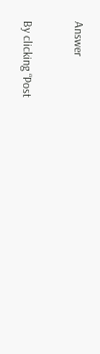Answer

By clicking “Post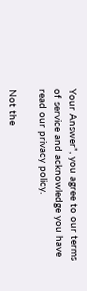Your Answer”, you agree to our terms of service and acknowledge you have read our privacy policy.

Not the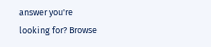answer you're looking for? Browse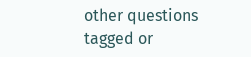other questions tagged or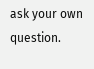ask your own question.